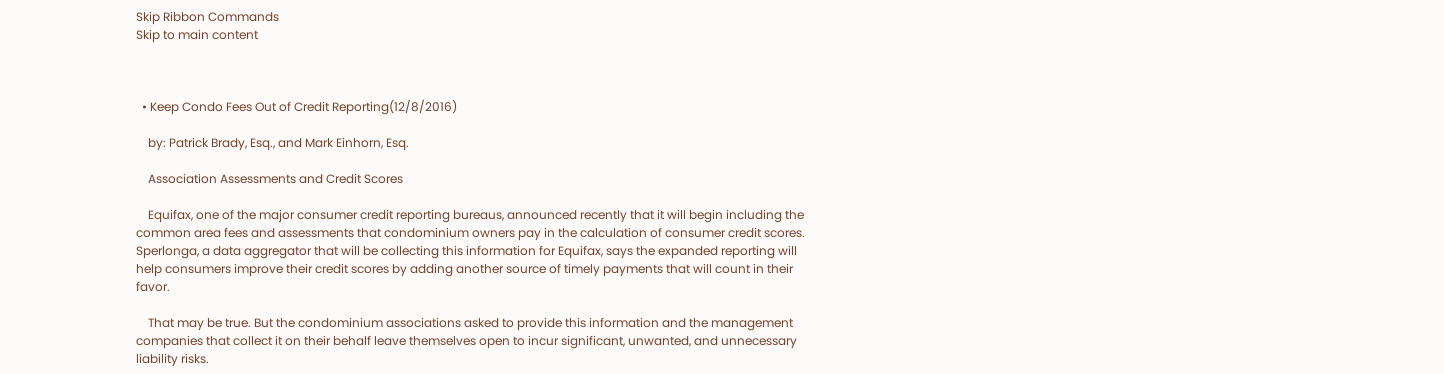Skip Ribbon Commands
Skip to main content



  • Keep Condo Fees Out of Credit Reporting(12/8/2016)

    by: Patrick Brady, Esq., and Mark Einhorn, Esq.

    Association Assessments and Credit Scores

    Equifax, one of the major consumer credit reporting bureaus, announced recently that it will begin including the common area fees and assessments that condominium owners pay in the calculation of consumer credit scores. Sperlonga, a data aggregator that will be collecting this information for Equifax, says the expanded reporting will help consumers improve their credit scores by adding another source of timely payments that will count in their favor.

    That may be true. But the condominium associations asked to provide this information and the management companies that collect it on their behalf leave themselves open to incur significant, unwanted, and unnecessary liability risks.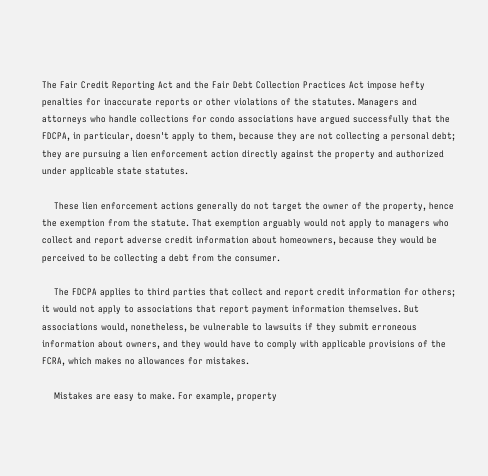The Fair Credit Reporting Act and the Fair Debt Collection Practices Act impose hefty penalties for inaccurate reports or other violations of the statutes. Managers and attorneys who handle collections for condo associations have argued successfully that the FDCPA, in particular, doesn't apply to them, because they are not collecting a personal debt; they are pursuing a lien enforcement action directly against the property and authorized under applicable state statutes.

    These lien enforcement actions generally do not target the owner of the property, hence the exemption from the statute. That exemption arguably would not apply to managers who collect and report adverse credit information about homeowners, because they would be perceived to be collecting a debt from the consumer.

    The FDCPA applies to third parties that collect and report credit information for others; it would not apply to associations that report payment information themselves. But associations would, nonetheless, be vulnerable to lawsuits if they submit erroneous information about owners, and they would have to comply with applicable provisions of the FCRA, which makes no allowances for mistakes.

    Mistakes are easy to make. For example, property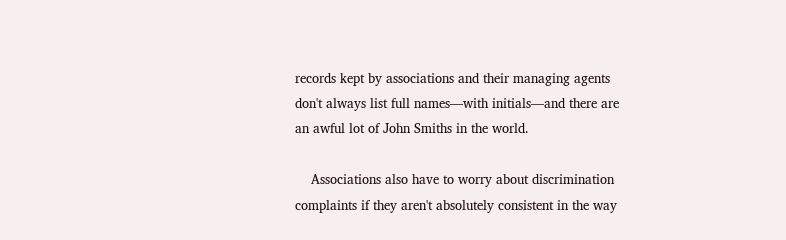records kept by associations and their managing agents don't always list full names—with initials—and there are an awful lot of John Smiths in the world.

    Associations also have to worry about discrimination complaints if they aren't absolutely consistent in the way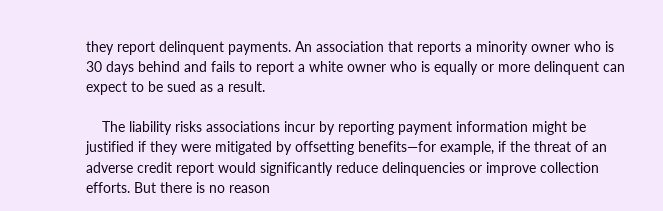they report delinquent payments. An association that reports a minority owner who is 30 days behind and fails to report a white owner who is equally or more delinquent can expect to be sued as a result.

    The liability risks associations incur by reporting payment information might be justified if they were mitigated by offsetting benefits—for example, if the threat of an adverse credit report would significantly reduce delinquencies or improve collection efforts. But there is no reason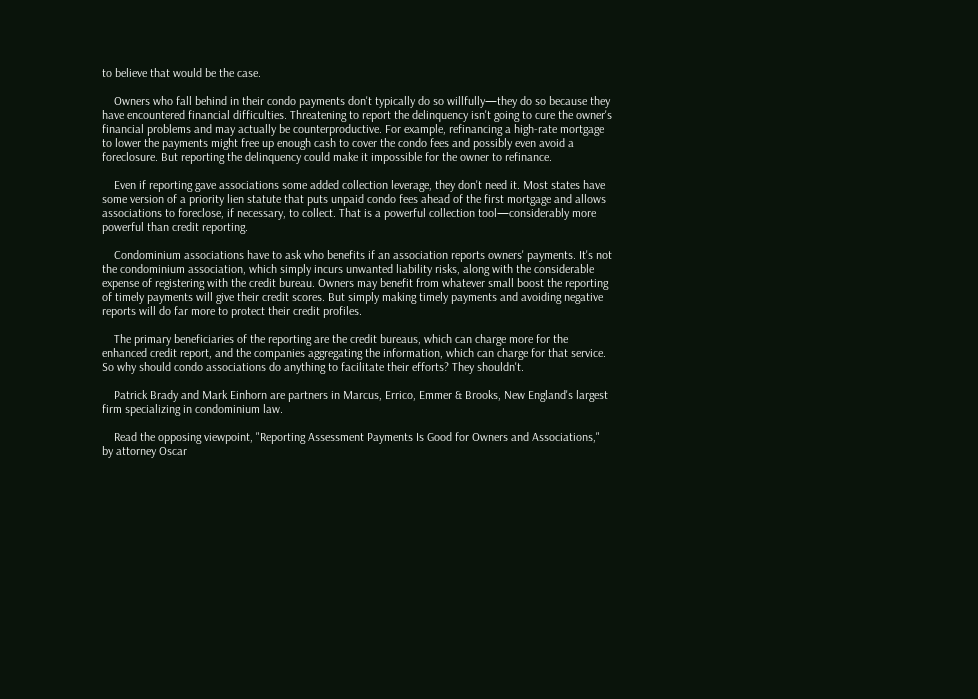to believe that would be the case.

    Owners who fall behind in their condo payments don't typically do so willfully—they do so because they have encountered financial difficulties. Threatening to report the delinquency isn't going to cure the owner's financial problems and may actually be counterproductive. For example, refinancing a high-rate mortgage to lower the payments might free up enough cash to cover the condo fees and possibly even avoid a foreclosure. But reporting the delinquency could make it impossible for the owner to refinance.

    Even if reporting gave associations some added collection leverage, they don't need it. Most states have some version of a priority lien statute that puts unpaid condo fees ahead of the first mortgage and allows associations to foreclose, if necessary, to collect. That is a powerful collection tool—considerably more powerful than credit reporting.

    Condominium associations have to ask who benefits if an association reports owners' payments. It's not the condominium association, which simply incurs unwanted liability risks, along with the considerable expense of registering with the credit bureau. Owners may benefit from whatever small boost the reporting of timely payments will give their credit scores. But simply making timely payments and avoiding negative reports will do far more to protect their credit profiles.

    The primary beneficiaries of the reporting are the credit bureaus, which can charge more for the enhanced credit report, and the companies aggregating the information, which can charge for that service. So why should condo associations do anything to facilitate their efforts? They shouldn't.

    Patrick Brady and Mark Einhorn are partners in Marcus, Errico, Emmer & Brooks, New England's largest firm specializing in condominium law.

    Read the opposing viewpoint, "Reporting Assessment Payments Is Good for Owners and Associations," by attorney Oscar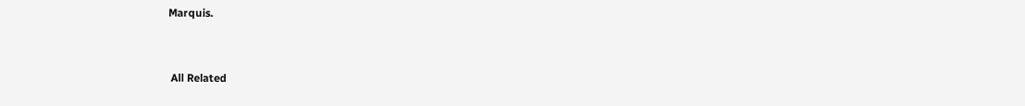Marquis.


 All Related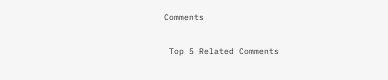Comments

 Top 5 Related Comments